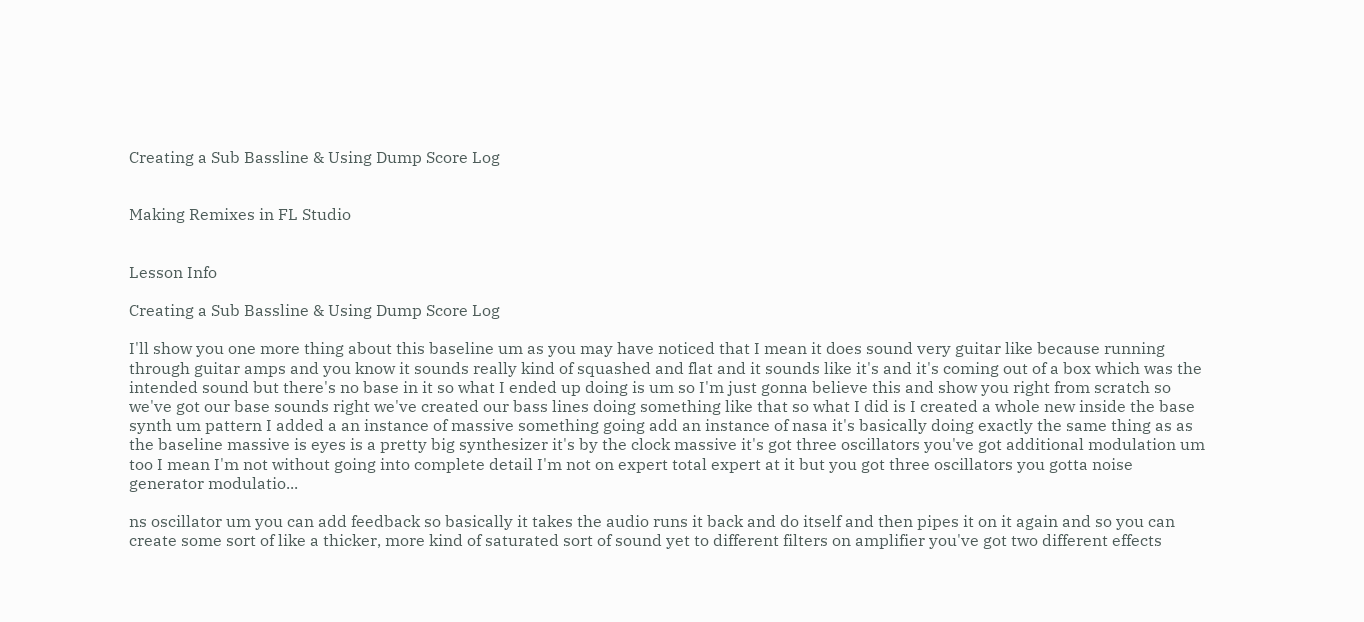Creating a Sub Bassline & Using Dump Score Log


Making Remixes in FL Studio


Lesson Info

Creating a Sub Bassline & Using Dump Score Log

I'll show you one more thing about this baseline um as you may have noticed that I mean it does sound very guitar like because running through guitar amps and you know it sounds really kind of squashed and flat and it sounds like it's and it's coming out of a box which was the intended sound but there's no base in it so what I ended up doing is um so I'm just gonna believe this and show you right from scratch so we've got our base sounds right we've created our bass lines doing something like that so what I did is I created a whole new inside the base synth um pattern I added a an instance of massive something going add an instance of nasa it's basically doing exactly the same thing as as the baseline massive is eyes is a pretty big synthesizer it's by the clock massive it's got three oscillators you've got additional modulation um too I mean I'm not without going into complete detail I'm not on expert total expert at it but you got three oscillators you gotta noise generator modulatio...

ns oscillator um you can add feedback so basically it takes the audio runs it back and do itself and then pipes it on it again and so you can create some sort of like a thicker, more kind of saturated sort of sound yet to different filters on amplifier you've got two different effects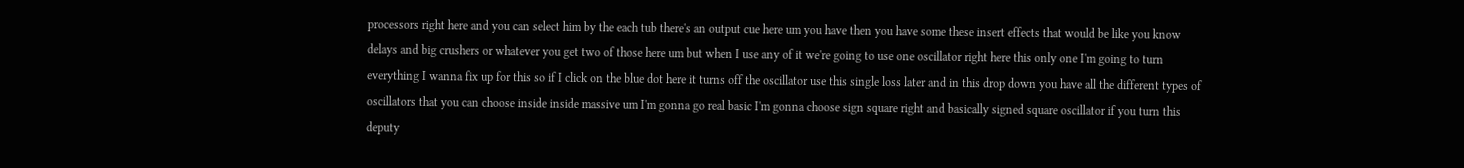processors right here and you can select him by the each tub there's an output cue here um you have then you have some these insert effects that would be like you know delays and big crushers or whatever you get two of those here um but when I use any of it we're going to use one oscillator right here this only one I'm going to turn everything I wanna fix up for this so if I click on the blue dot here it turns off the oscillator use this single loss later and in this drop down you have all the different types of oscillators that you can choose inside inside massive um I'm gonna go real basic I'm gonna choose sign square right and basically signed square oscillator if you turn this deputy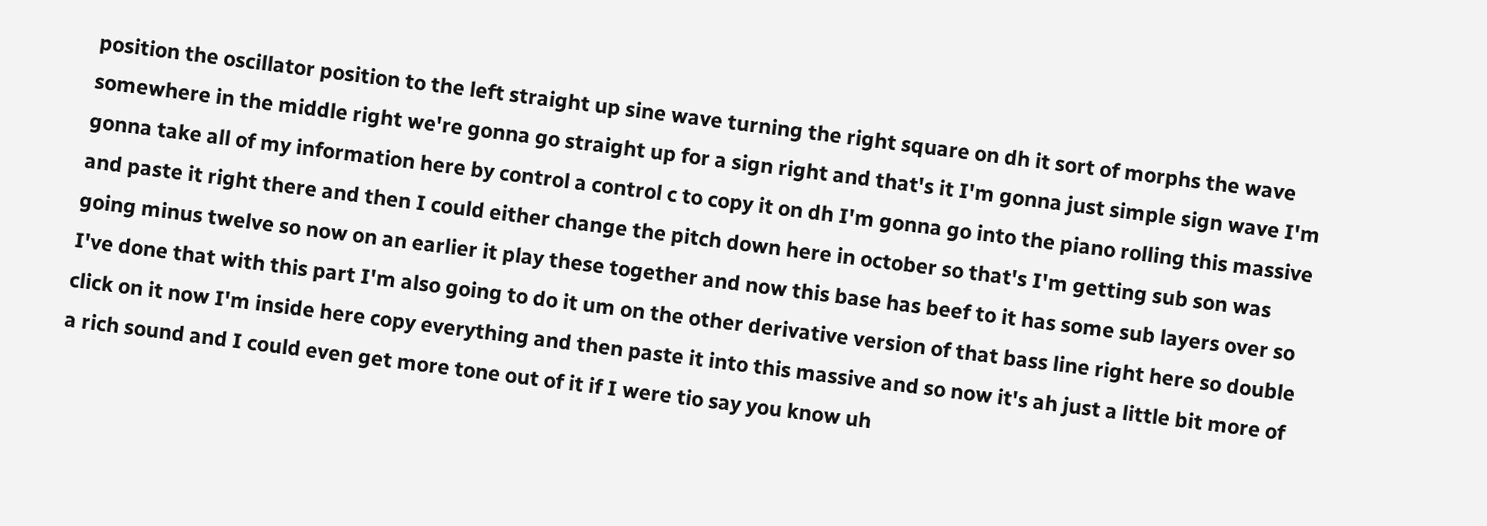position the oscillator position to the left straight up sine wave turning the right square on dh it sort of morphs the wave somewhere in the middle right we're gonna go straight up for a sign right and that's it I'm gonna just simple sign wave I'm gonna take all of my information here by control a control c to copy it on dh I'm gonna go into the piano rolling this massive and paste it right there and then I could either change the pitch down here in october so that's I'm getting sub son was going minus twelve so now on an earlier it play these together and now this base has beef to it has some sub layers over so I've done that with this part I'm also going to do it um on the other derivative version of that bass line right here so double click on it now I'm inside here copy everything and then paste it into this massive and so now it's ah just a little bit more of a rich sound and I could even get more tone out of it if I were tio say you know uh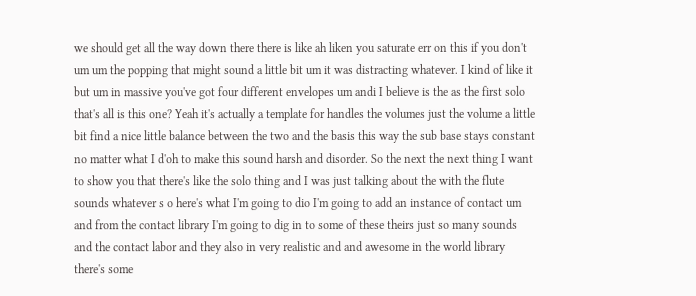we should get all the way down there there is like ah liken you saturate err on this if you don't um um the popping that might sound a little bit um it was distracting whatever. I kind of like it but um in massive you've got four different envelopes um andi I believe is the as the first solo that's all is this one? Yeah it's actually a template for handles the volumes just the volume a little bit find a nice little balance between the two and the basis this way the sub base stays constant no matter what I d'oh to make this sound harsh and disorder. So the next the next thing I want to show you that there's like the solo thing and I was just talking about the with the flute sounds whatever s o here's what I'm going to dio I'm going to add an instance of contact um and from the contact library I'm going to dig in to some of these theirs just so many sounds and the contact labor and they also in very realistic and and awesome in the world library there's some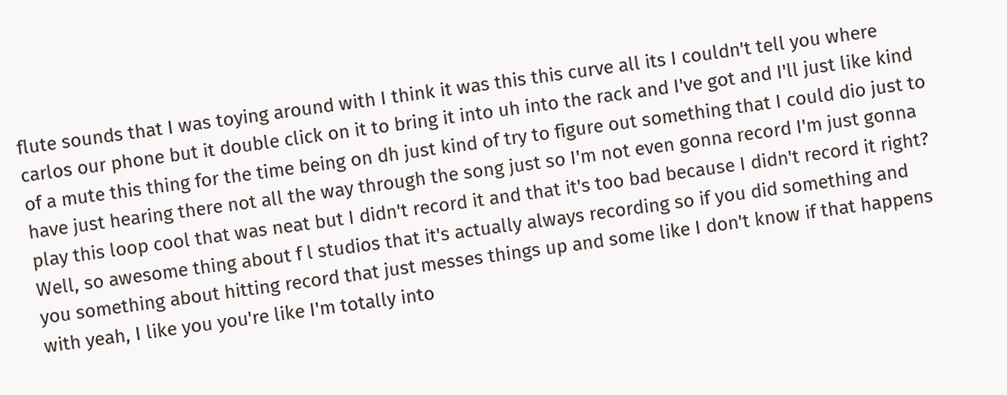flute sounds that I was toying around with I think it was this this curve all its I couldn't tell you where carlos our phone but it double click on it to bring it into uh into the rack and I've got and I'll just like kind of a mute this thing for the time being on dh just kind of try to figure out something that I could dio just to have just hearing there not all the way through the song just so I'm not even gonna record I'm just gonna play this loop cool that was neat but I didn't record it and that it's too bad because I didn't record it right? Well, so awesome thing about f l studios that it's actually always recording so if you did something and you something about hitting record that just messes things up and some like I don't know if that happens with yeah, I like you you're like I'm totally into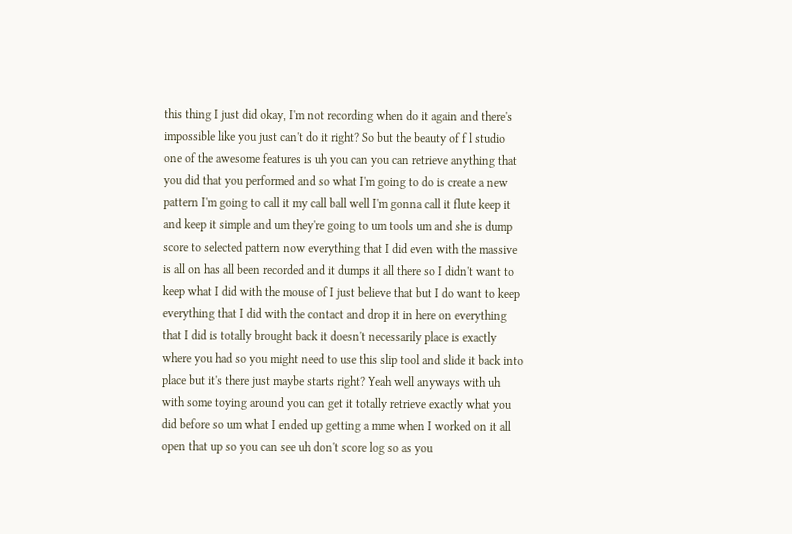this thing I just did okay, I'm not recording when do it again and there's impossible like you just can't do it right? So but the beauty of f l studio one of the awesome features is uh you can you can retrieve anything that you did that you performed and so what I'm going to do is create a new pattern I'm going to call it my call ball well I'm gonna call it flute keep it and keep it simple and um they're going to um tools um and she is dump score to selected pattern now everything that I did even with the massive is all on has all been recorded and it dumps it all there so I didn't want to keep what I did with the mouse of I just believe that but I do want to keep everything that I did with the contact and drop it in here on everything that I did is totally brought back it doesn't necessarily place is exactly where you had so you might need to use this slip tool and slide it back into place but it's there just maybe starts right? Yeah well anyways with uh with some toying around you can get it totally retrieve exactly what you did before so um what I ended up getting a mme when I worked on it all open that up so you can see uh don't score log so as you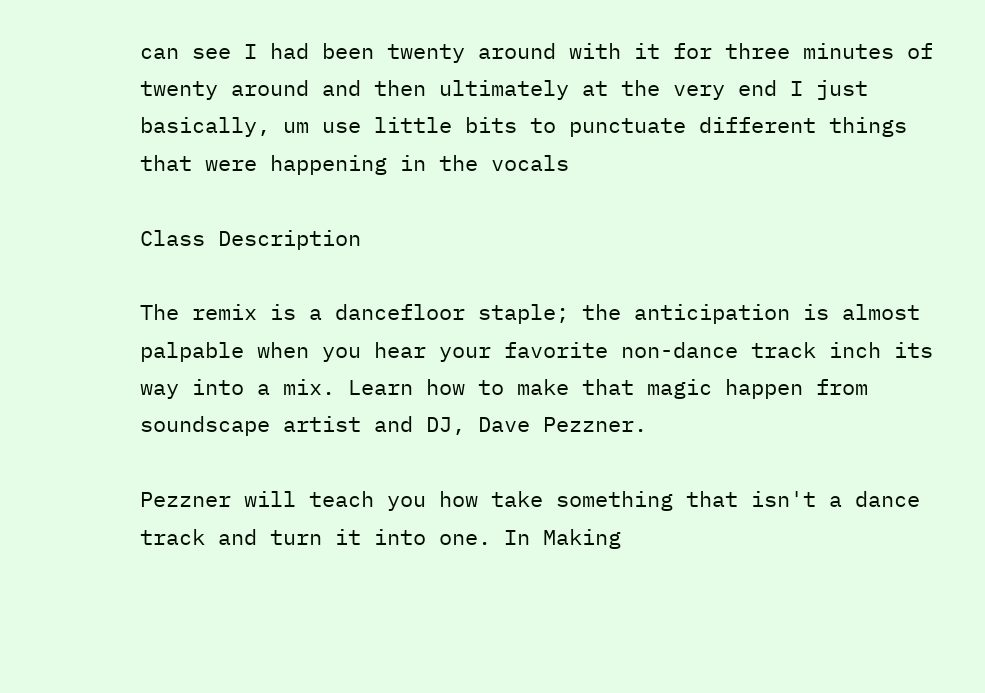can see I had been twenty around with it for three minutes of twenty around and then ultimately at the very end I just basically, um use little bits to punctuate different things that were happening in the vocals

Class Description

The remix is a dancefloor staple; the anticipation is almost palpable when you hear your favorite non-dance track inch its way into a mix. Learn how to make that magic happen from soundscape artist and DJ, Dave Pezzner.

Pezzner will teach you how take something that isn't a dance track and turn it into one. In Making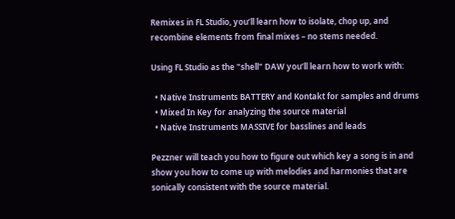Remixes in FL Studio, you’ll learn how to isolate, chop up, and recombine elements from final mixes – no stems needed.

Using FL Studio as the "shell" DAW you’ll learn how to work with:

  • Native Instruments BATTERY and Kontakt for samples and drums
  • Mixed In Key for analyzing the source material
  • Native Instruments MASSIVE for basslines and leads

Pezzner will teach you how to figure out which key a song is in and show you how to come up with melodies and harmonies that are sonically consistent with the source material.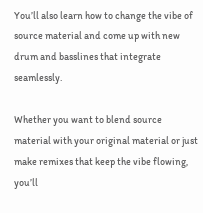You’ll also learn how to change the vibe of source material and come up with new drum and basslines that integrate seamlessly.

Whether you want to blend source material with your original material or just make remixes that keep the vibe flowing, you’ll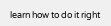learn how to do it right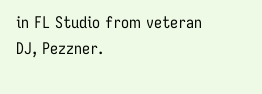in FL Studio from veteran DJ, Pezzner.